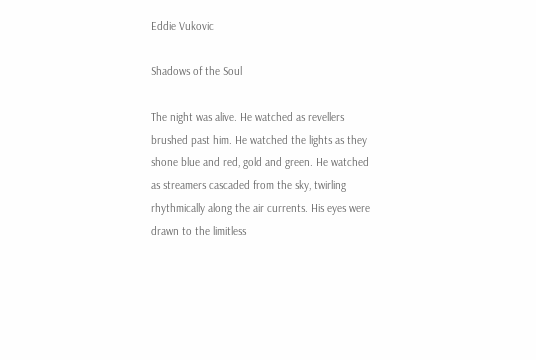Eddie Vukovic

Shadows of the Soul

The night was alive. He watched as revellers brushed past him. He watched the lights as they shone blue and red, gold and green. He watched as streamers cascaded from the sky, twirling rhythmically along the air currents. His eyes were drawn to the limitless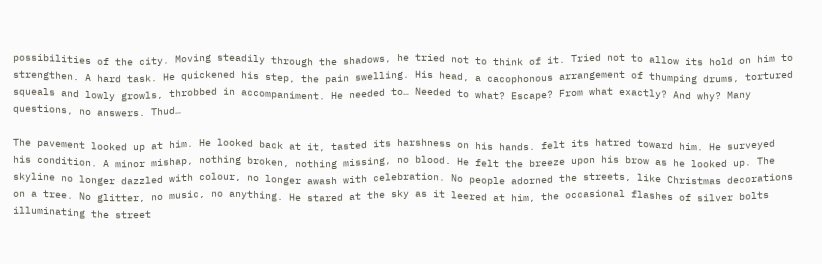possibilities of the city. Moving steadily through the shadows, he tried not to think of it. Tried not to allow its hold on him to strengthen. A hard task. He quickened his step, the pain swelling. His head, a cacophonous arrangement of thumping drums, tortured squeals and lowly growls, throbbed in accompaniment. He needed to… Needed to what? Escape? From what exactly? And why? Many questions, no answers. Thud…

The pavement looked up at him. He looked back at it, tasted its harshness on his hands. felt its hatred toward him. He surveyed his condition. A minor mishap, nothing broken, nothing missing, no blood. He felt the breeze upon his brow as he looked up. The skyline no longer dazzled with colour, no longer awash with celebration. No people adorned the streets, like Christmas decorations on a tree. No glitter, no music, no anything. He stared at the sky as it leered at him, the occasional flashes of silver bolts illuminating the street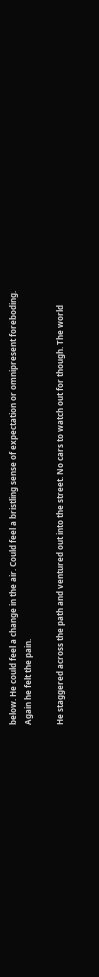below. He could feel a change in the air. Could feel a bristling sense of expectation or omnipresent foreboding. Again he felt the pain.

He staggered across the path and ventured out into the street. No cars to watch out for though. The world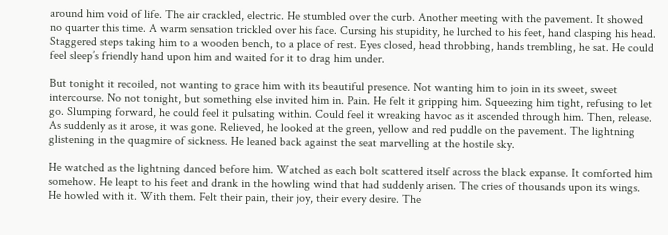around him void of life. The air crackled, electric. He stumbled over the curb. Another meeting with the pavement. It showed no quarter this time. A warm sensation trickled over his face. Cursing his stupidity, he lurched to his feet, hand clasping his head. Staggered steps taking him to a wooden bench, to a place of rest. Eyes closed, head throbbing, hands trembling, he sat. He could feel sleep’s friendly hand upon him and waited for it to drag him under.

But tonight it recoiled, not wanting to grace him with its beautiful presence. Not wanting him to join in its sweet, sweet intercourse. No not tonight, but something else invited him in. Pain. He felt it gripping him. Squeezing him tight, refusing to let go. Slumping forward, he could feel it pulsating within. Could feel it wreaking havoc as it ascended through him. Then, release. As suddenly as it arose, it was gone. Relieved, he looked at the green, yellow and red puddle on the pavement. The lightning glistening in the quagmire of sickness. He leaned back against the seat marvelling at the hostile sky.

He watched as the lightning danced before him. Watched as each bolt scattered itself across the black expanse. It comforted him somehow. He leapt to his feet and drank in the howling wind that had suddenly arisen. The cries of thousands upon its wings. He howled with it. With them. Felt their pain, their joy, their every desire. The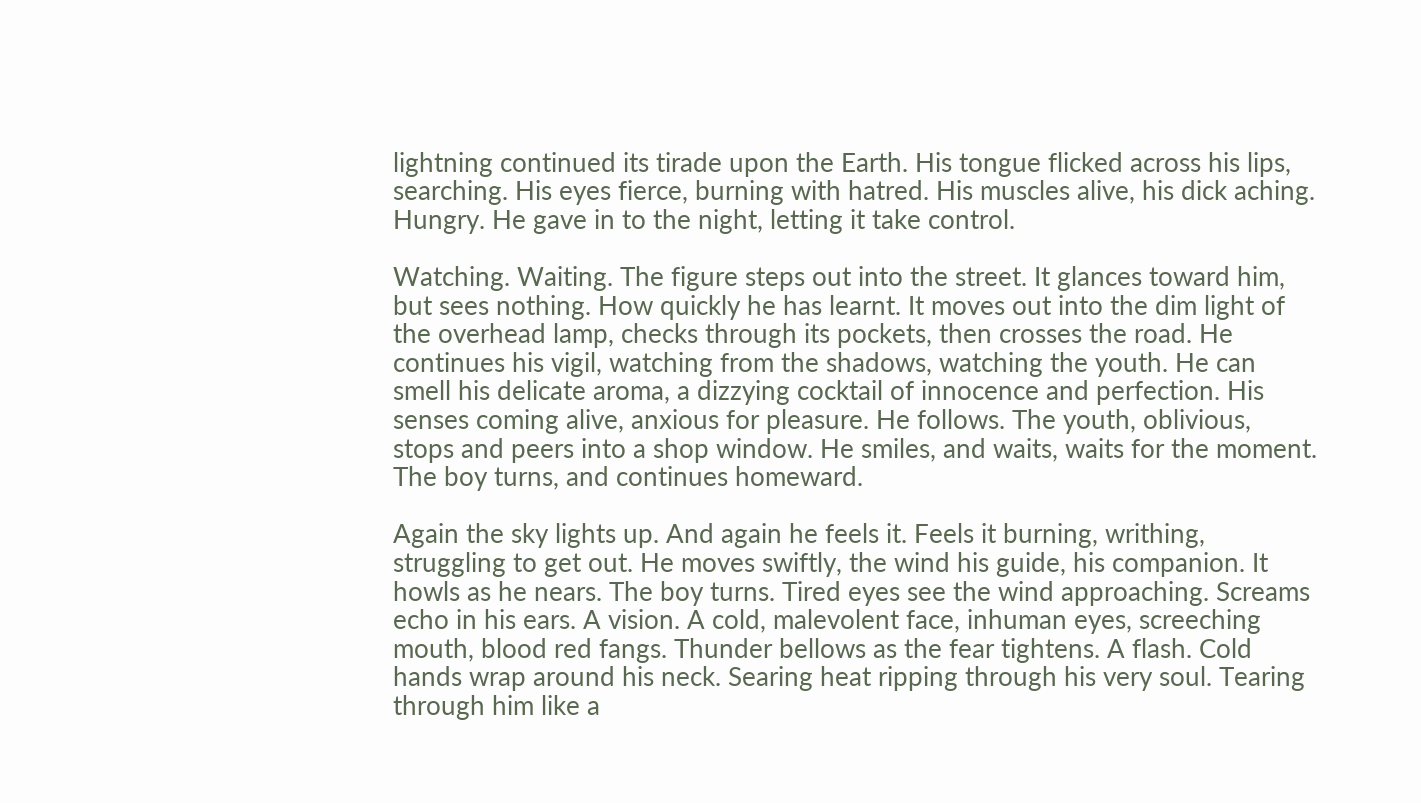lightning continued its tirade upon the Earth. His tongue flicked across his lips, searching. His eyes fierce, burning with hatred. His muscles alive, his dick aching. Hungry. He gave in to the night, letting it take control.

Watching. Waiting. The figure steps out into the street. It glances toward him, but sees nothing. How quickly he has learnt. It moves out into the dim light of the overhead lamp, checks through its pockets, then crosses the road. He continues his vigil, watching from the shadows, watching the youth. He can smell his delicate aroma, a dizzying cocktail of innocence and perfection. His senses coming alive, anxious for pleasure. He follows. The youth, oblivious, stops and peers into a shop window. He smiles, and waits, waits for the moment. The boy turns, and continues homeward.

Again the sky lights up. And again he feels it. Feels it burning, writhing, struggling to get out. He moves swiftly, the wind his guide, his companion. It howls as he nears. The boy turns. Tired eyes see the wind approaching. Screams echo in his ears. A vision. A cold, malevolent face, inhuman eyes, screeching mouth, blood red fangs. Thunder bellows as the fear tightens. A flash. Cold hands wrap around his neck. Searing heat ripping through his very soul. Tearing through him like a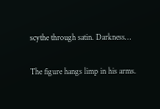scythe through satin. Darkness…

The figure hangs limp in his arms.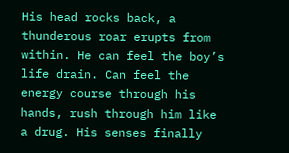His head rocks back, a thunderous roar erupts from within. He can feel the boy’s life drain. Can feel the energy course through his hands, rush through him like a drug. His senses finally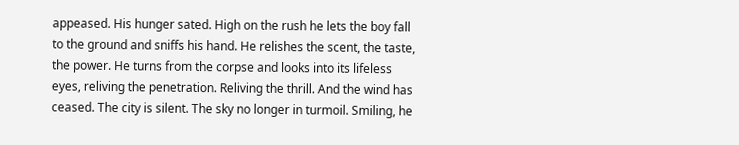appeased. His hunger sated. High on the rush he lets the boy fall to the ground and sniffs his hand. He relishes the scent, the taste, the power. He turns from the corpse and looks into its lifeless eyes, reliving the penetration. Reliving the thrill. And the wind has ceased. The city is silent. The sky no longer in turmoil. Smiling, he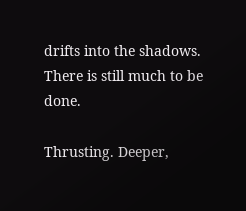drifts into the shadows. There is still much to be done.

Thrusting. Deeper,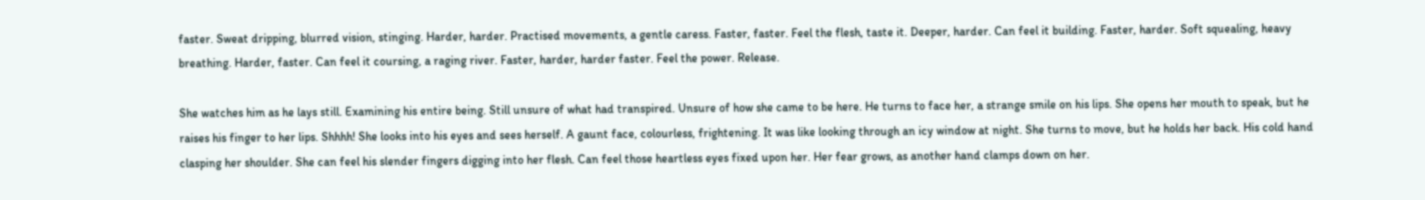faster. Sweat dripping, blurred vision, stinging. Harder, harder. Practised movements, a gentle caress. Faster, faster. Feel the flesh, taste it. Deeper, harder. Can feel it building. Faster, harder. Soft squealing, heavy breathing. Harder, faster. Can feel it coursing, a raging river. Faster, harder, harder faster. Feel the power. Release.

She watches him as he lays still. Examining his entire being. Still unsure of what had transpired. Unsure of how she came to be here. He turns to face her, a strange smile on his lips. She opens her mouth to speak, but he raises his finger to her lips. Shhhh! She looks into his eyes and sees herself. A gaunt face, colourless, frightening. It was like looking through an icy window at night. She turns to move, but he holds her back. His cold hand clasping her shoulder. She can feel his slender fingers digging into her flesh. Can feel those heartless eyes fixed upon her. Her fear grows, as another hand clamps down on her.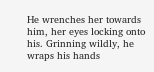He wrenches her towards him, her eyes locking onto his. Grinning wildly, he wraps his hands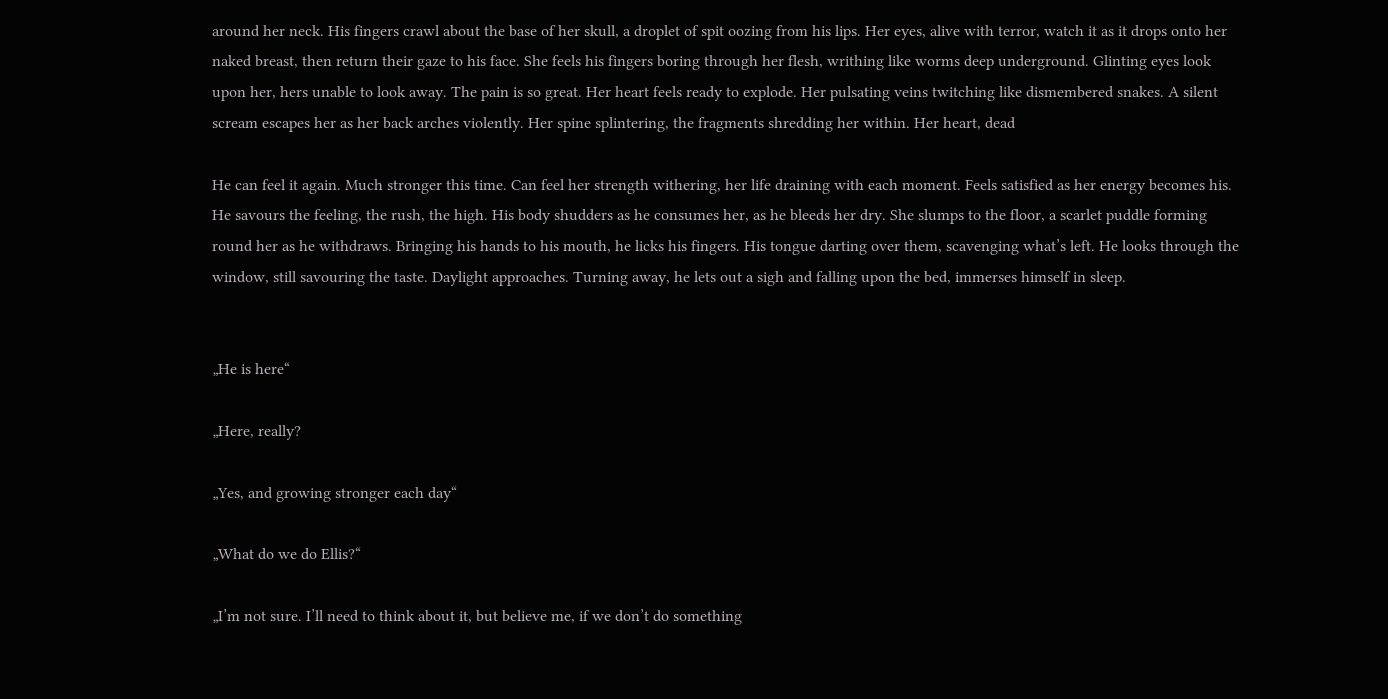around her neck. His fingers crawl about the base of her skull, a droplet of spit oozing from his lips. Her eyes, alive with terror, watch it as it drops onto her naked breast, then return their gaze to his face. She feels his fingers boring through her flesh, writhing like worms deep underground. Glinting eyes look upon her, hers unable to look away. The pain is so great. Her heart feels ready to explode. Her pulsating veins twitching like dismembered snakes. A silent scream escapes her as her back arches violently. Her spine splintering, the fragments shredding her within. Her heart, dead

He can feel it again. Much stronger this time. Can feel her strength withering, her life draining with each moment. Feels satisfied as her energy becomes his. He savours the feeling, the rush, the high. His body shudders as he consumes her, as he bleeds her dry. She slumps to the floor, a scarlet puddle forming round her as he withdraws. Bringing his hands to his mouth, he licks his fingers. His tongue darting over them, scavenging what’s left. He looks through the window, still savouring the taste. Daylight approaches. Turning away, he lets out a sigh and falling upon the bed, immerses himself in sleep.


„He is here“

„Here, really?

„Yes, and growing stronger each day“

„What do we do Ellis?“

„I’m not sure. I’ll need to think about it, but believe me, if we don’t do something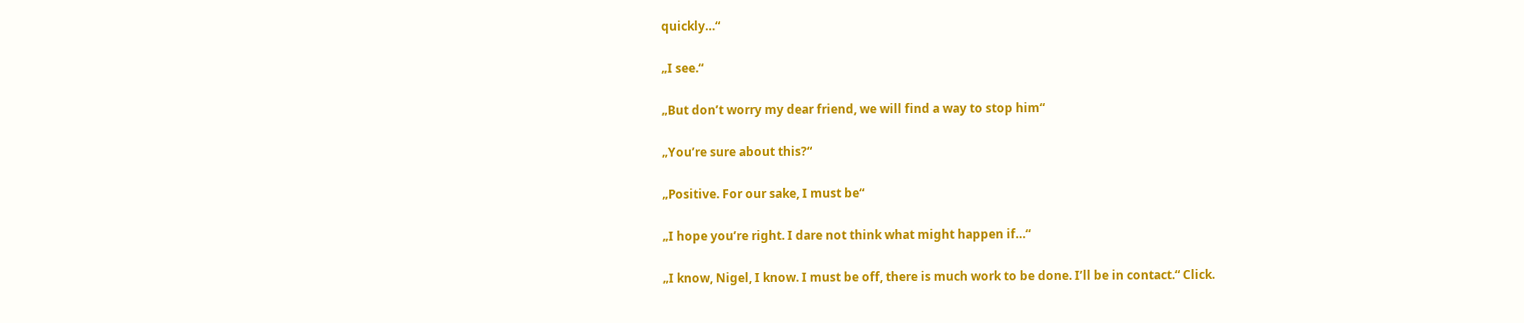quickly…“

„I see.“

„But don’t worry my dear friend, we will find a way to stop him“

„You’re sure about this?“

„Positive. For our sake, I must be“

„I hope you’re right. I dare not think what might happen if…“

„I know, Nigel, I know. I must be off, there is much work to be done. I’ll be in contact.“ Click.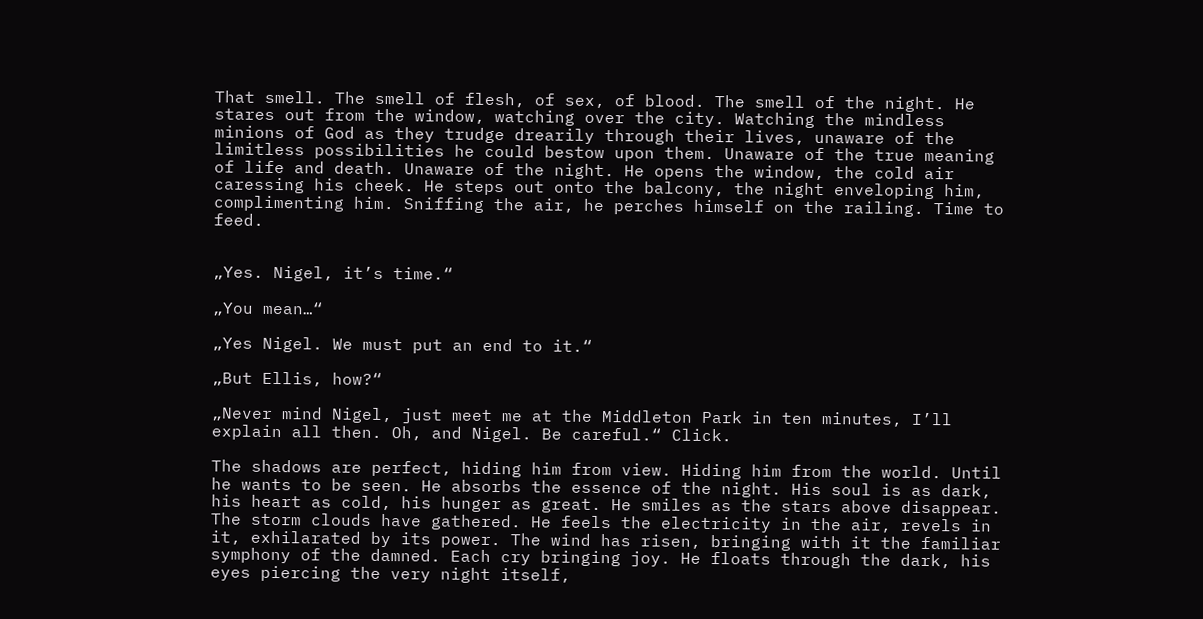That smell. The smell of flesh, of sex, of blood. The smell of the night. He stares out from the window, watching over the city. Watching the mindless minions of God as they trudge drearily through their lives, unaware of the limitless possibilities he could bestow upon them. Unaware of the true meaning of life and death. Unaware of the night. He opens the window, the cold air caressing his cheek. He steps out onto the balcony, the night enveloping him, complimenting him. Sniffing the air, he perches himself on the railing. Time to feed.


„Yes. Nigel, it’s time.“

„You mean…“

„Yes Nigel. We must put an end to it.“

„But Ellis, how?“

„Never mind Nigel, just meet me at the Middleton Park in ten minutes, I’ll explain all then. Oh, and Nigel. Be careful.“ Click.

The shadows are perfect, hiding him from view. Hiding him from the world. Until he wants to be seen. He absorbs the essence of the night. His soul is as dark, his heart as cold, his hunger as great. He smiles as the stars above disappear. The storm clouds have gathered. He feels the electricity in the air, revels in it, exhilarated by its power. The wind has risen, bringing with it the familiar symphony of the damned. Each cry bringing joy. He floats through the dark, his eyes piercing the very night itself,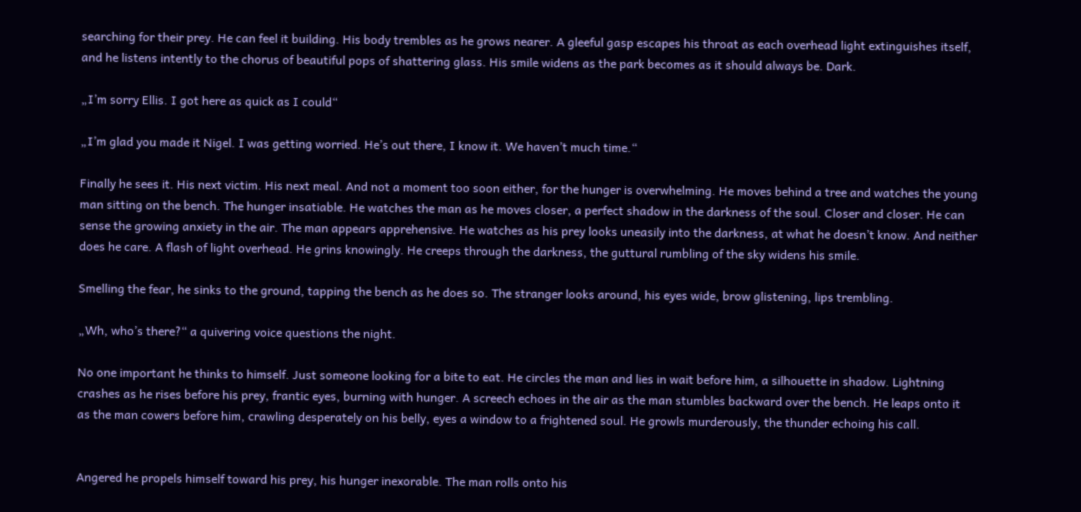searching for their prey. He can feel it building. His body trembles as he grows nearer. A gleeful gasp escapes his throat as each overhead light extinguishes itself, and he listens intently to the chorus of beautiful pops of shattering glass. His smile widens as the park becomes as it should always be. Dark.

„I’m sorry Ellis. I got here as quick as I could“

„I’m glad you made it Nigel. I was getting worried. He’s out there, I know it. We haven’t much time.“

Finally he sees it. His next victim. His next meal. And not a moment too soon either, for the hunger is overwhelming. He moves behind a tree and watches the young man sitting on the bench. The hunger insatiable. He watches the man as he moves closer, a perfect shadow in the darkness of the soul. Closer and closer. He can sense the growing anxiety in the air. The man appears apprehensive. He watches as his prey looks uneasily into the darkness, at what he doesn’t know. And neither does he care. A flash of light overhead. He grins knowingly. He creeps through the darkness, the guttural rumbling of the sky widens his smile.

Smelling the fear, he sinks to the ground, tapping the bench as he does so. The stranger looks around, his eyes wide, brow glistening, lips trembling.

„Wh, who’s there?“ a quivering voice questions the night.

No one important he thinks to himself. Just someone looking for a bite to eat. He circles the man and lies in wait before him, a silhouette in shadow. Lightning crashes as he rises before his prey, frantic eyes, burning with hunger. A screech echoes in the air as the man stumbles backward over the bench. He leaps onto it as the man cowers before him, crawling desperately on his belly, eyes a window to a frightened soul. He growls murderously, the thunder echoing his call.


Angered he propels himself toward his prey, his hunger inexorable. The man rolls onto his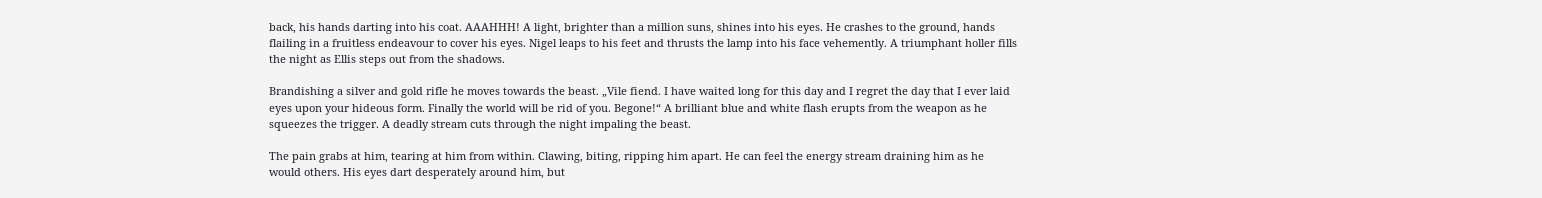back, his hands darting into his coat. AAAHHH! A light, brighter than a million suns, shines into his eyes. He crashes to the ground, hands flailing in a fruitless endeavour to cover his eyes. Nigel leaps to his feet and thrusts the lamp into his face vehemently. A triumphant holler fills the night as Ellis steps out from the shadows.

Brandishing a silver and gold rifle he moves towards the beast. „Vile fiend. I have waited long for this day and I regret the day that I ever laid eyes upon your hideous form. Finally the world will be rid of you. Begone!“ A brilliant blue and white flash erupts from the weapon as he squeezes the trigger. A deadly stream cuts through the night impaling the beast.

The pain grabs at him, tearing at him from within. Clawing, biting, ripping him apart. He can feel the energy stream draining him as he would others. His eyes dart desperately around him, but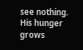see nothing. His hunger grows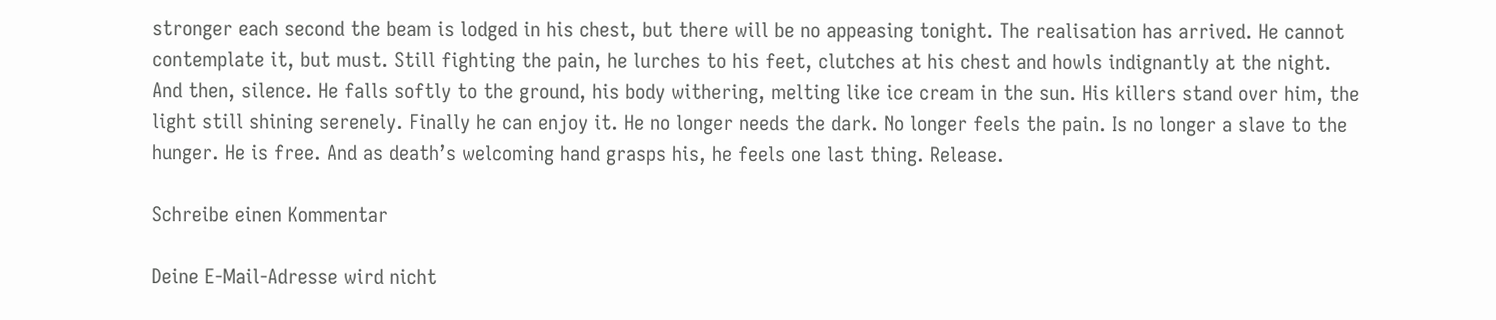stronger each second the beam is lodged in his chest, but there will be no appeasing tonight. The realisation has arrived. He cannot contemplate it, but must. Still fighting the pain, he lurches to his feet, clutches at his chest and howls indignantly at the night. And then, silence. He falls softly to the ground, his body withering, melting like ice cream in the sun. His killers stand over him, the light still shining serenely. Finally he can enjoy it. He no longer needs the dark. No longer feels the pain. Is no longer a slave to the hunger. He is free. And as death’s welcoming hand grasps his, he feels one last thing. Release.

Schreibe einen Kommentar

Deine E-Mail-Adresse wird nicht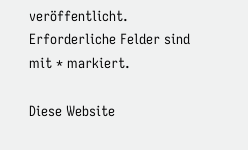veröffentlicht. Erforderliche Felder sind mit * markiert.

Diese Website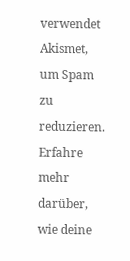verwendet Akismet, um Spam zu reduzieren. Erfahre mehr darüber, wie deine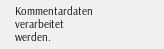Kommentardaten verarbeitet werden.